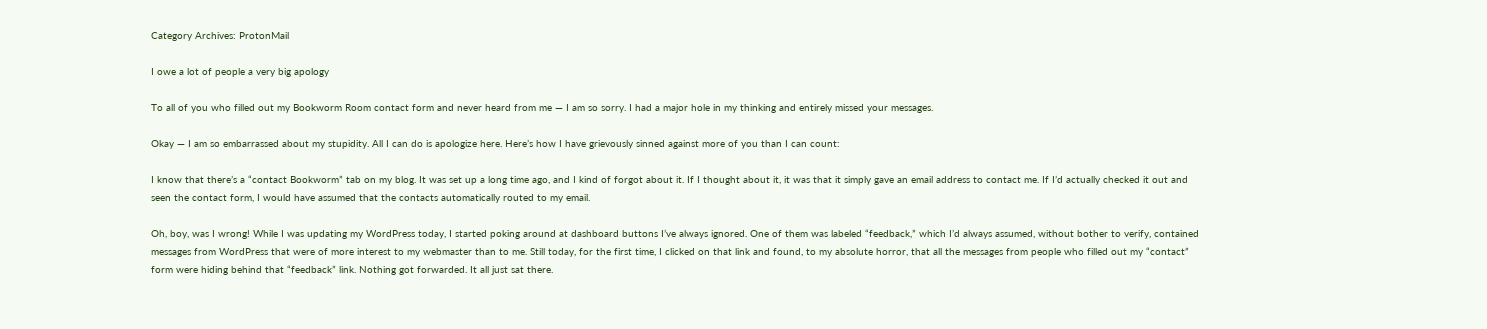Category Archives: ProtonMail

I owe a lot of people a very big apology

To all of you who filled out my Bookworm Room contact form and never heard from me — I am so sorry. I had a major hole in my thinking and entirely missed your messages.

Okay — I am so embarrassed about my stupidity. All I can do is apologize here. Here’s how I have grievously sinned against more of you than I can count:

I know that there’s a “contact Bookworm” tab on my blog. It was set up a long time ago, and I kind of forgot about it. If I thought about it, it was that it simply gave an email address to contact me. If I’d actually checked it out and seen the contact form, I would have assumed that the contacts automatically routed to my email.

Oh, boy, was I wrong! While I was updating my WordPress today, I started poking around at dashboard buttons I’ve always ignored. One of them was labeled “feedback,” which I’d always assumed, without bother to verify, contained messages from WordPress that were of more interest to my webmaster than to me. Still today, for the first time, I clicked on that link and found, to my absolute horror, that all the messages from people who filled out my “contact” form were hiding behind that “feedback” link. Nothing got forwarded. It all just sat there.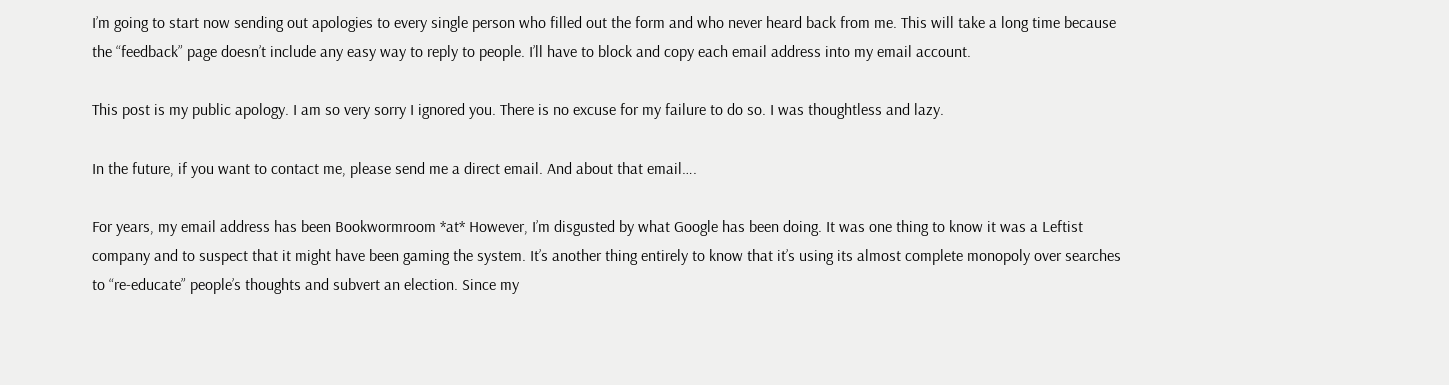I’m going to start now sending out apologies to every single person who filled out the form and who never heard back from me. This will take a long time because the “feedback” page doesn’t include any easy way to reply to people. I’ll have to block and copy each email address into my email account.

This post is my public apology. I am so very sorry I ignored you. There is no excuse for my failure to do so. I was thoughtless and lazy.

In the future, if you want to contact me, please send me a direct email. And about that email….

For years, my email address has been Bookwormroom *at* However, I’m disgusted by what Google has been doing. It was one thing to know it was a Leftist company and to suspect that it might have been gaming the system. It’s another thing entirely to know that it’s using its almost complete monopoly over searches to “re-educate” people’s thoughts and subvert an election. Since my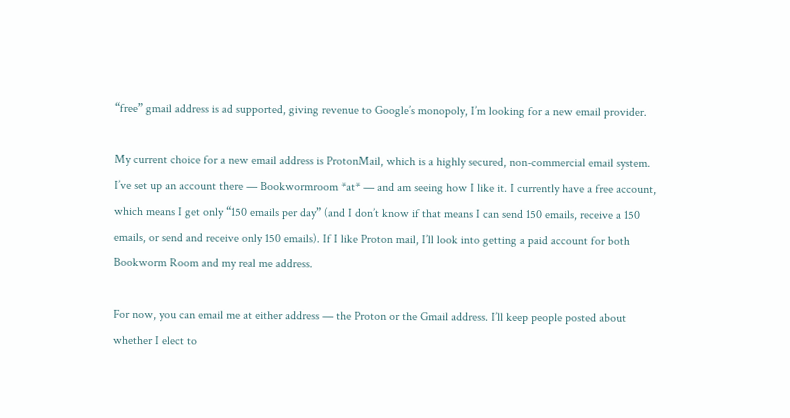“free” gmail address is ad supported, giving revenue to Google’s monopoly, I’m looking for a new email provider.

My current choice for a new email address is ProtonMail, which is a highly secured, non-commercial email system. I’ve set up an account there — Bookwormroom *at* — and am seeing how I like it. I currently have a free account, which means I get only “150 emails per day” (and I don’t know if that means I can send 150 emails, receive a 150 emails, or send and receive only 150 emails). If I like Proton mail, I’ll look into getting a paid account for both Bookworm Room and my real me address.

For now, you can email me at either address — the Proton or the Gmail address. I’ll keep people posted about whether I elect to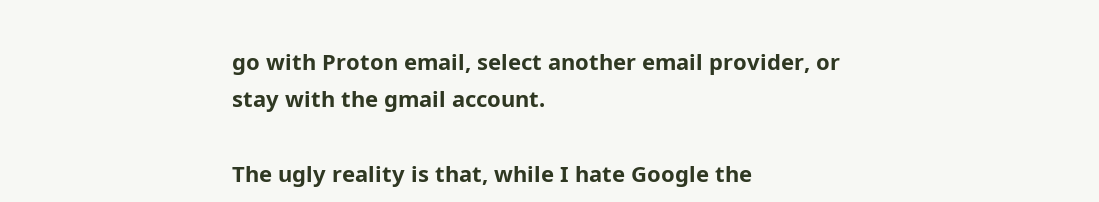go with Proton email, select another email provider, or stay with the gmail account.

The ugly reality is that, while I hate Google the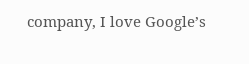company, I love Google’s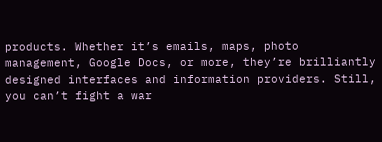products. Whether it’s emails, maps, photo management, Google Docs, or more, they’re brilliantly designed interfaces and information providers. Still, you can’t fight a war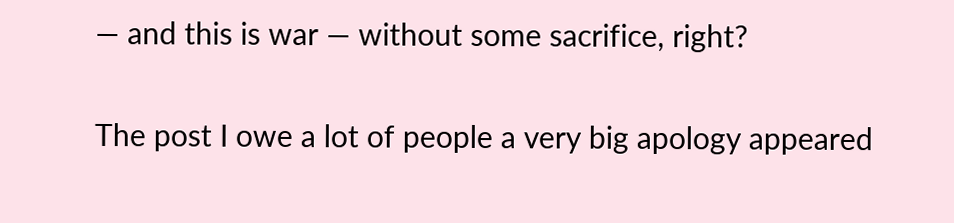— and this is war — without some sacrifice, right?

The post I owe a lot of people a very big apology appeared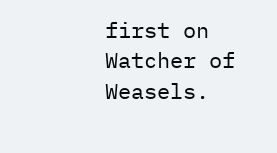first on Watcher of Weasels.